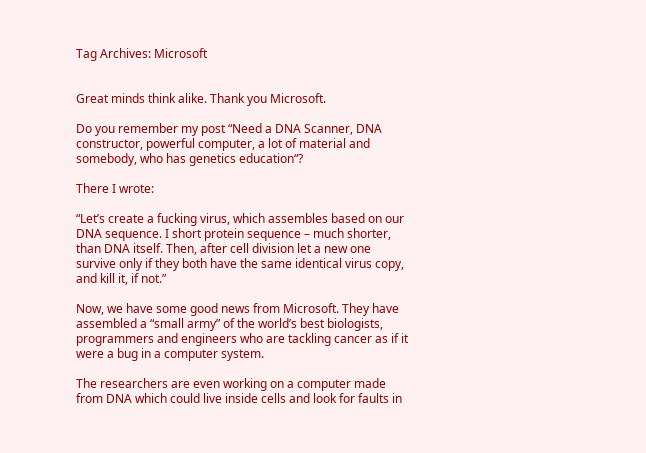Tag Archives: Microsoft


Great minds think alike. Thank you Microsoft.

Do you remember my post “Need a DNA Scanner, DNA constructor, powerful computer, a lot of material and somebody, who has genetics education“?

There I wrote:

“Let’s create a fucking virus, which assembles based on our DNA sequence. I short protein sequence – much shorter, than DNA itself. Then, after cell division let a new one survive only if they both have the same identical virus copy, and kill it, if not.”

Now, we have some good news from Microsoft. They have assembled a “small army” of the world’s best biologists, programmers and engineers who are tackling cancer as if it were a bug in a computer system.

The researchers are even working on a computer made from DNA which could live inside cells and look for faults in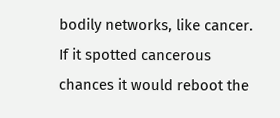bodily networks, like cancer. If it spotted cancerous chances it would reboot the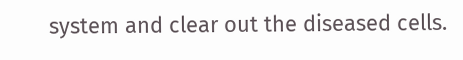system and clear out the diseased cells.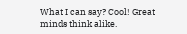What I can say? Cool! Great minds think alike.